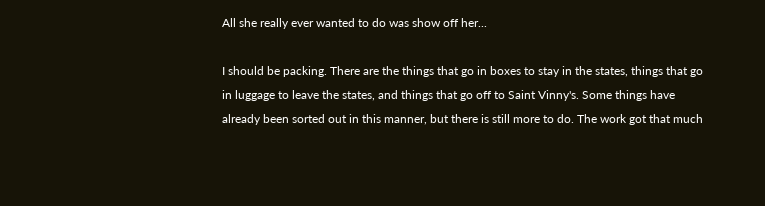All she really ever wanted to do was show off her...

I should be packing. There are the things that go in boxes to stay in the states, things that go in luggage to leave the states, and things that go off to Saint Vinny's. Some things have already been sorted out in this manner, but there is still more to do. The work got that much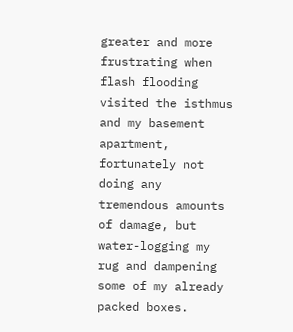greater and more frustrating when flash flooding visited the isthmus and my basement apartment, fortunately not doing any tremendous amounts of damage, but water-logging my rug and dampening some of my already packed boxes.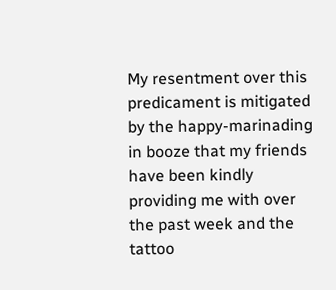My resentment over this predicament is mitigated by the happy-marinading in booze that my friends have been kindly providing me with over the past week and the tattoo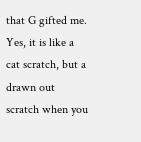that G gifted me. Yes, it is like a cat scratch, but a drawn out scratch when you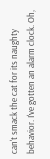can't smack the cat for its naughty behavior. I've gotten an alarm clock. Oh,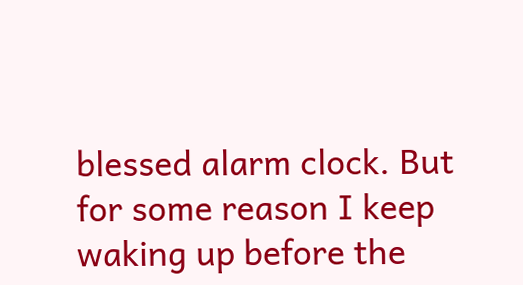blessed alarm clock. But for some reason I keep waking up before the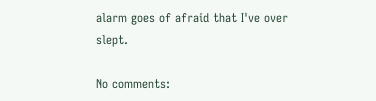alarm goes of afraid that I've over slept.

No comments: